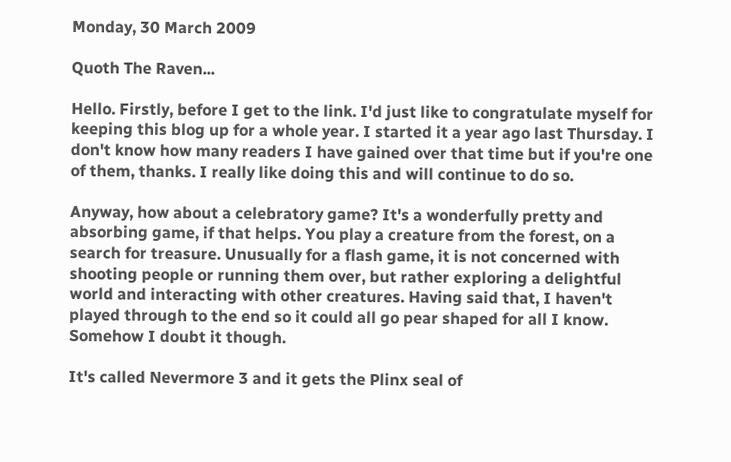Monday, 30 March 2009

Quoth The Raven...

Hello. Firstly, before I get to the link. I'd just like to congratulate myself for keeping this blog up for a whole year. I started it a year ago last Thursday. I don't know how many readers I have gained over that time but if you're one of them, thanks. I really like doing this and will continue to do so.

Anyway, how about a celebratory game? It's a wonderfully pretty and absorbing game, if that helps. You play a creature from the forest, on a search for treasure. Unusually for a flash game, it is not concerned with shooting people or running them over, but rather exploring a delightful world and interacting with other creatures. Having said that, I haven't played through to the end so it could all go pear shaped for all I know. Somehow I doubt it though.

It's called Nevermore 3 and it gets the Plinx seal of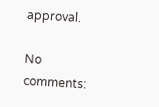approval.

No comments: